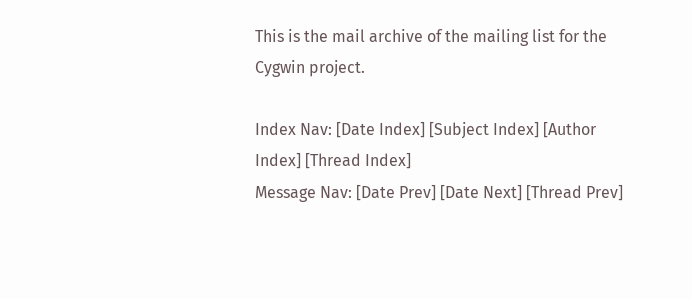This is the mail archive of the mailing list for the Cygwin project.

Index Nav: [Date Index] [Subject Index] [Author Index] [Thread Index]
Message Nav: [Date Prev] [Date Next] [Thread Prev]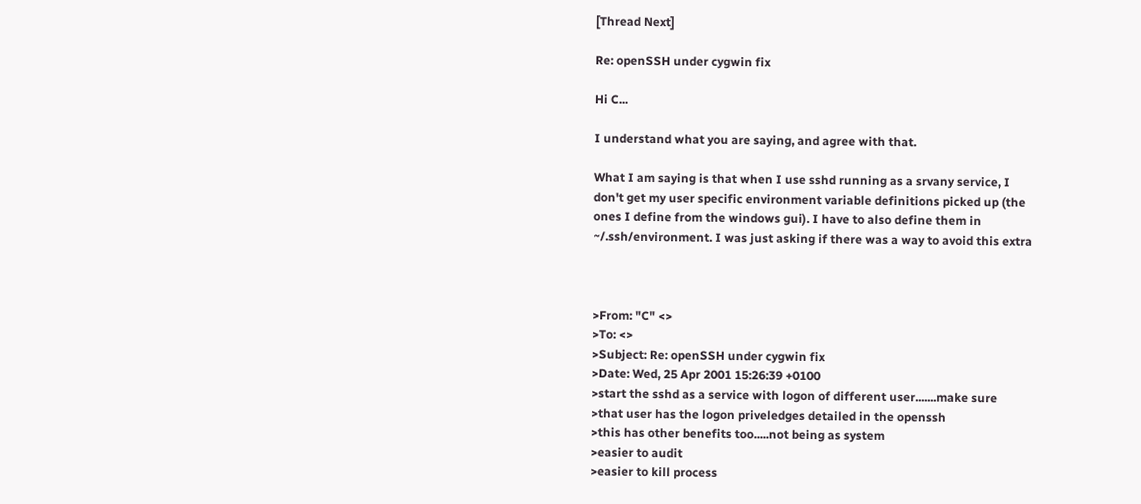[Thread Next]

Re: openSSH under cygwin fix

Hi C...

I understand what you are saying, and agree with that.

What I am saying is that when I use sshd running as a srvany service, I
don't get my user specific environment variable definitions picked up (the
ones I define from the windows gui). I have to also define them in
~/.ssh/environment. I was just asking if there was a way to avoid this extra



>From: "C" <>
>To: <>
>Subject: Re: openSSH under cygwin fix
>Date: Wed, 25 Apr 2001 15:26:39 +0100
>start the sshd as a service with logon of different user.......make sure
>that user has the logon priveledges detailed in the openssh
>this has other benefits too.....not being as system
>easier to audit
>easier to kill process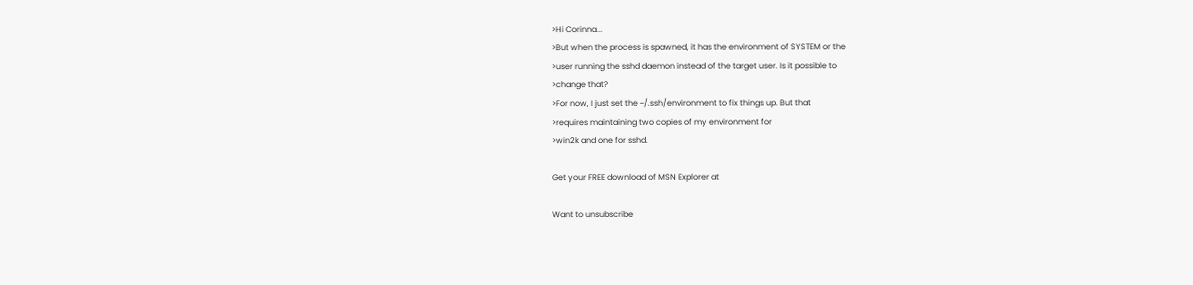>Hi Corinna...
>But when the process is spawned, it has the environment of SYSTEM or the
>user running the sshd daemon instead of the target user. Is it possible to
>change that?
>For now, I just set the ~/.ssh/environment to fix things up. But that
>requires maintaining two copies of my environment for
>win2k and one for sshd.

Get your FREE download of MSN Explorer at

Want to unsubscribe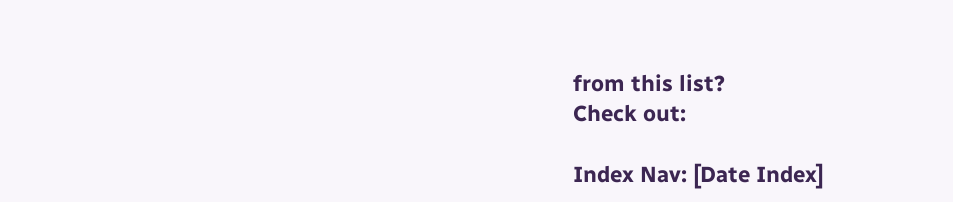from this list?
Check out:

Index Nav: [Date Index]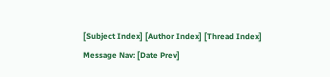[Subject Index] [Author Index] [Thread Index]
Message Nav: [Date Prev]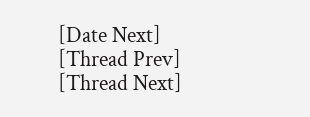[Date Next] [Thread Prev] [Thread Next]